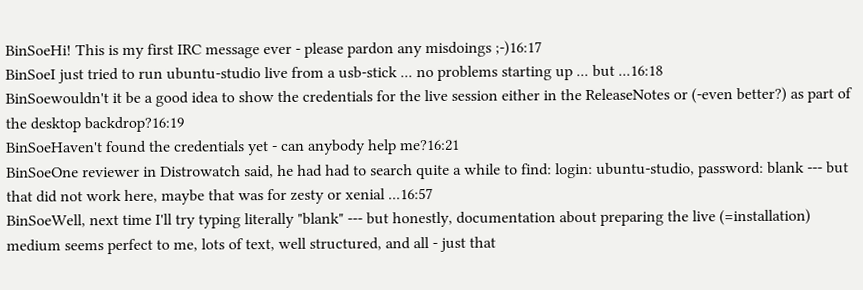BinSoeHi! This is my first IRC message ever - please pardon any misdoings ;-)16:17
BinSoeI just tried to run ubuntu-studio live from a usb-stick ... no problems starting up ... but ...16:18
BinSoewouldn't it be a good idea to show the credentials for the live session either in the ReleaseNotes or (-even better?) as part of the desktop backdrop?16:19
BinSoeHaven't found the credentials yet - can anybody help me?16:21
BinSoeOne reviewer in Distrowatch said, he had had to search quite a while to find: login: ubuntu-studio, password: blank --- but that did not work here, maybe that was for zesty or xenial ...16:57
BinSoeWell, next time I'll try typing literally "blank" --- but honestly, documentation about preparing the live (=installation) medium seems perfect to me, lots of text, well structured, and all - just that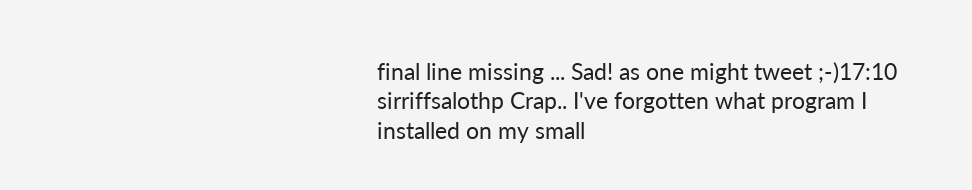final line missing ... Sad! as one might tweet ;-)17:10
sirriffsalothp Crap.. I've forgotten what program I installed on my small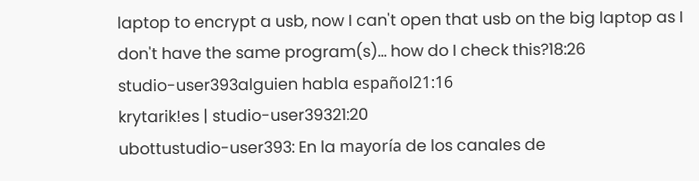laptop to encrypt a usb, now I can't open that usb on the big laptop as I don't have the same program(s)... how do I check this?18:26
studio-user393alguien habla español21:16
krytarik!es | studio-user39321:20
ubottustudio-user393: En la mayoría de los canales de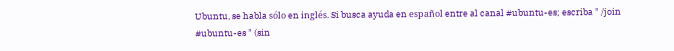Ubuntu, se habla sólo en inglés. Si busca ayuda en español entre al canal #ubuntu-es; escriba " /join #ubuntu-es " (sin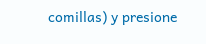comillas) y presione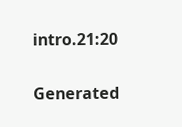intro.21:20

Generated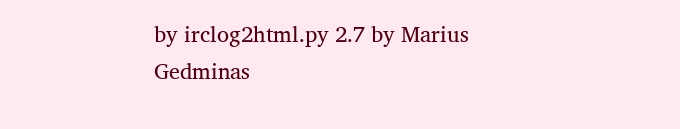by irclog2html.py 2.7 by Marius Gedminas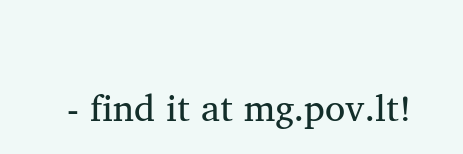- find it at mg.pov.lt!